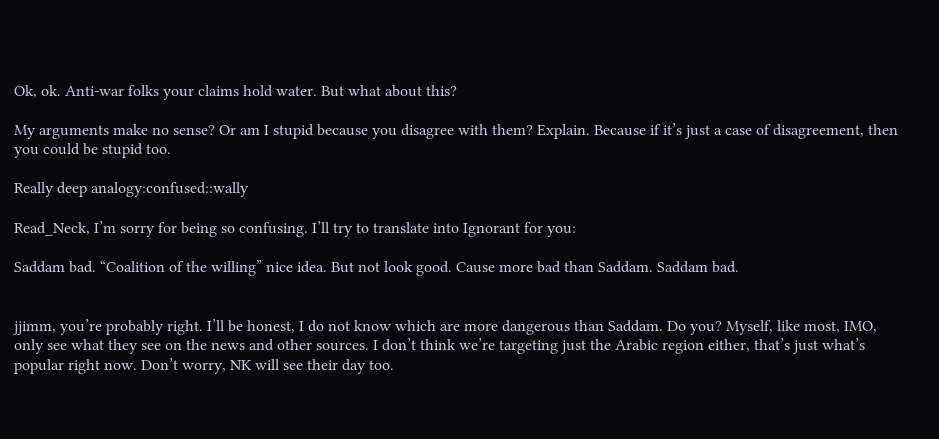Ok, ok. Anti-war folks your claims hold water. But what about this?

My arguments make no sense? Or am I stupid because you disagree with them? Explain. Because if it’s just a case of disagreement, then you could be stupid too.

Really deep analogy:confused::wally

Read_Neck, I’m sorry for being so confusing. I’ll try to translate into Ignorant for you:

Saddam bad. “Coalition of the willing” nice idea. But not look good. Cause more bad than Saddam. Saddam bad.


jjimm, you’re probably right. I’ll be honest, I do not know which are more dangerous than Saddam. Do you? Myself, like most, IMO, only see what they see on the news and other sources. I don’t think we’re targeting just the Arabic region either, that’s just what’s popular right now. Don’t worry, NK will see their day too.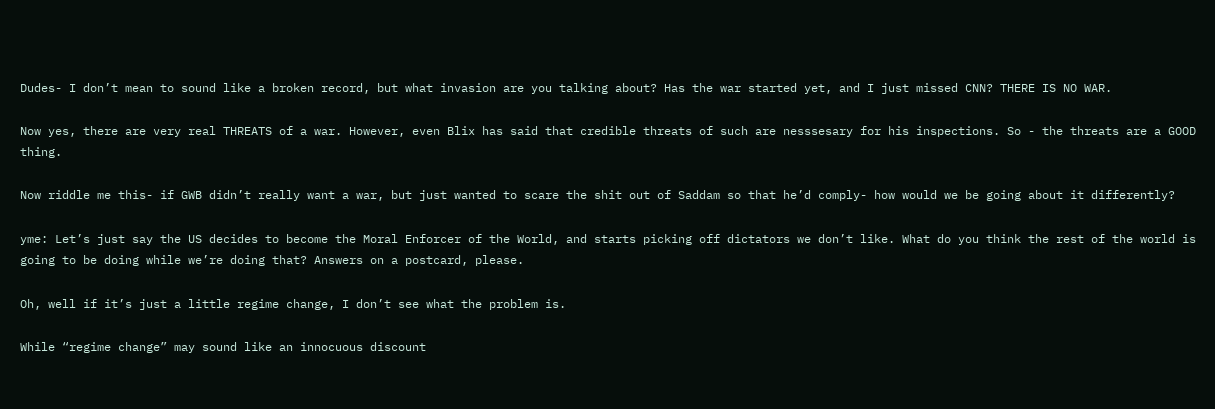Dudes- I don’t mean to sound like a broken record, but what invasion are you talking about? Has the war started yet, and I just missed CNN? THERE IS NO WAR.

Now yes, there are very real THREATS of a war. However, even Blix has said that credible threats of such are nesssesary for his inspections. So - the threats are a GOOD thing.

Now riddle me this- if GWB didn’t really want a war, but just wanted to scare the shit out of Saddam so that he’d comply- how would we be going about it differently?

yme: Let’s just say the US decides to become the Moral Enforcer of the World, and starts picking off dictators we don’t like. What do you think the rest of the world is going to be doing while we’re doing that? Answers on a postcard, please.

Oh, well if it’s just a little regime change, I don’t see what the problem is.

While “regime change” may sound like an innocuous discount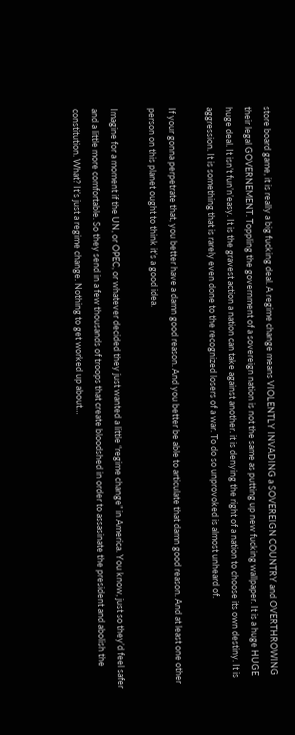store board game, it is really a big fucking deal. A regime change means VIOLENTLY INVADING a SOVEREIGN COUNTRY and OVERTHROWING their legal GOVERNEMENT. Toppling the government of a sovereign nation is not the same as putting up new fucking wallpaper. It is a huge HUGE huge deal. It isn’t fun’n’easy. It is the gravest action a nation can take against another. it is denying the right of a nation to choose its own destiny. It is aggression. It is something that is rarely even done to the recognized losers of a war. To do so unprovoked is almost unheard of.

If your gonna perpetrate that, you better have a damn good reason. And you better be able to articulate that damn good reason. And at least one other person on this planet ought to think it’s a good idea.

Imagine for a moment if the UN, or OPEC, or whatever decided they just wanted a little “regime change” in America. You know, just so they’d feel safer and a little more comfortable. So they send in a few thousands of troops that create bloodshed in order to assasinate the president and abolish the constitution. What? It’s just a regime change. Nothing to get worked up about…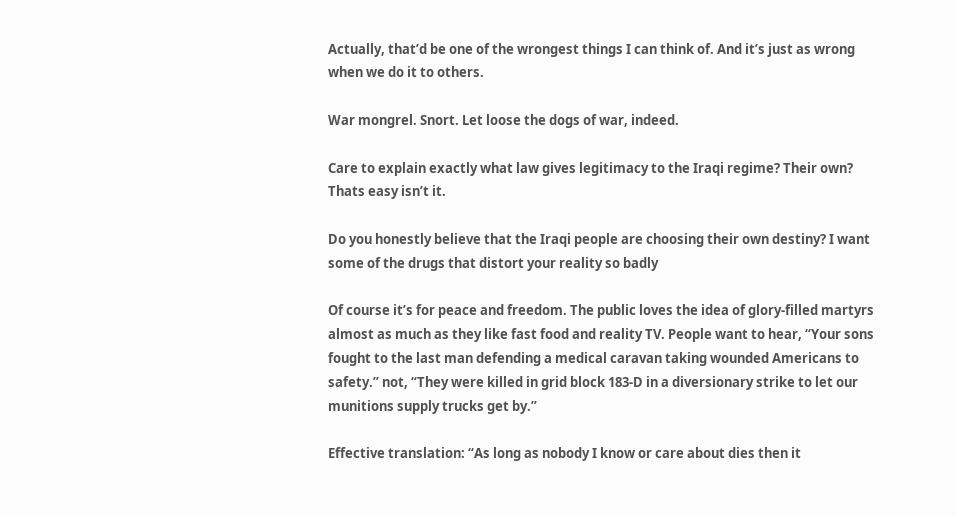Actually, that’d be one of the wrongest things I can think of. And it’s just as wrong when we do it to others.

War mongrel. Snort. Let loose the dogs of war, indeed.

Care to explain exactly what law gives legitimacy to the Iraqi regime? Their own? Thats easy isn’t it.

Do you honestly believe that the Iraqi people are choosing their own destiny? I want some of the drugs that distort your reality so badly

Of course it’s for peace and freedom. The public loves the idea of glory-filled martyrs almost as much as they like fast food and reality TV. People want to hear, “Your sons fought to the last man defending a medical caravan taking wounded Americans to safety.” not, “They were killed in grid block 183-D in a diversionary strike to let our munitions supply trucks get by.”

Effective translation: “As long as nobody I know or care about dies then it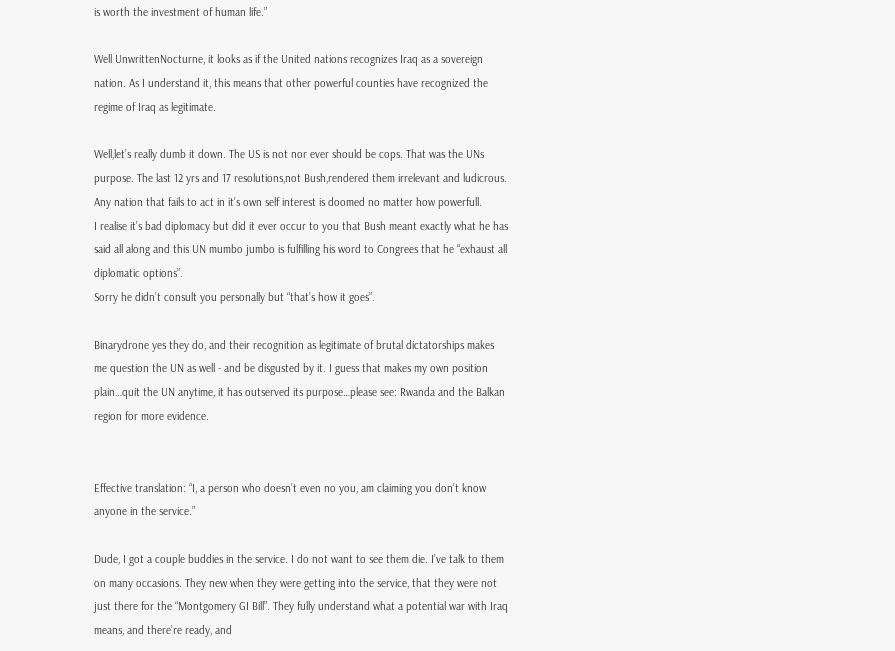is worth the investment of human life.”

Well UnwrittenNocturne, it looks as if the United nations recognizes Iraq as a sovereign nation. As I understand it, this means that other powerful counties have recognized the regime of Iraq as legitimate.

Well,let’s really dumb it down. The US is not nor ever should be cops. That was the UNs purpose. The last 12 yrs and 17 resolutions,not Bush,rendered them irrelevant and ludicrous. Any nation that fails to act in it’s own self interest is doomed no matter how powerfull.
I realise it’s bad diplomacy but did it ever occur to you that Bush meant exactly what he has said all along and this UN mumbo jumbo is fulfilling his word to Congrees that he “exhaust all diplomatic options”.
Sorry he didn’t consult you personally but “that’s how it goes”.

Binarydrone yes they do, and their recognition as legitimate of brutal dictatorships makes me question the UN as well - and be disgusted by it. I guess that makes my own position plain…quit the UN anytime, it has outserved its purpose…please see: Rwanda and the Balkan region for more evidence.


Effective translation: “I, a person who doesn’t even no you, am claiming you don’t know anyone in the service.”

Dude, I got a couple buddies in the service. I do not want to see them die. I’ve talk to them on many occasions. They new when they were getting into the service, that they were not just there for the “Montgomery GI Bill”. They fully understand what a potential war with Iraq means, and there’re ready, and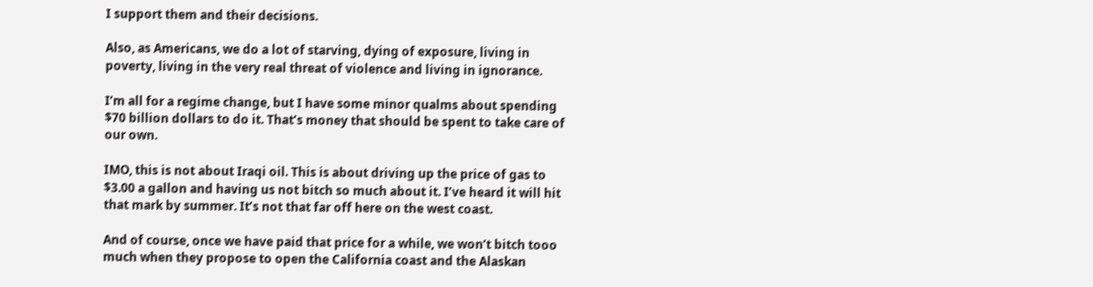I support them and their decisions.

Also, as Americans, we do a lot of starving, dying of exposure, living in poverty, living in the very real threat of violence and living in ignorance.

I’m all for a regime change, but I have some minor qualms about spending $70 billion dollars to do it. That’s money that should be spent to take care of our own.

IMO, this is not about Iraqi oil. This is about driving up the price of gas to $3.00 a gallon and having us not bitch so much about it. I’ve heard it will hit that mark by summer. It’s not that far off here on the west coast.

And of course, once we have paid that price for a while, we won’t bitch tooo much when they propose to open the California coast and the Alaskan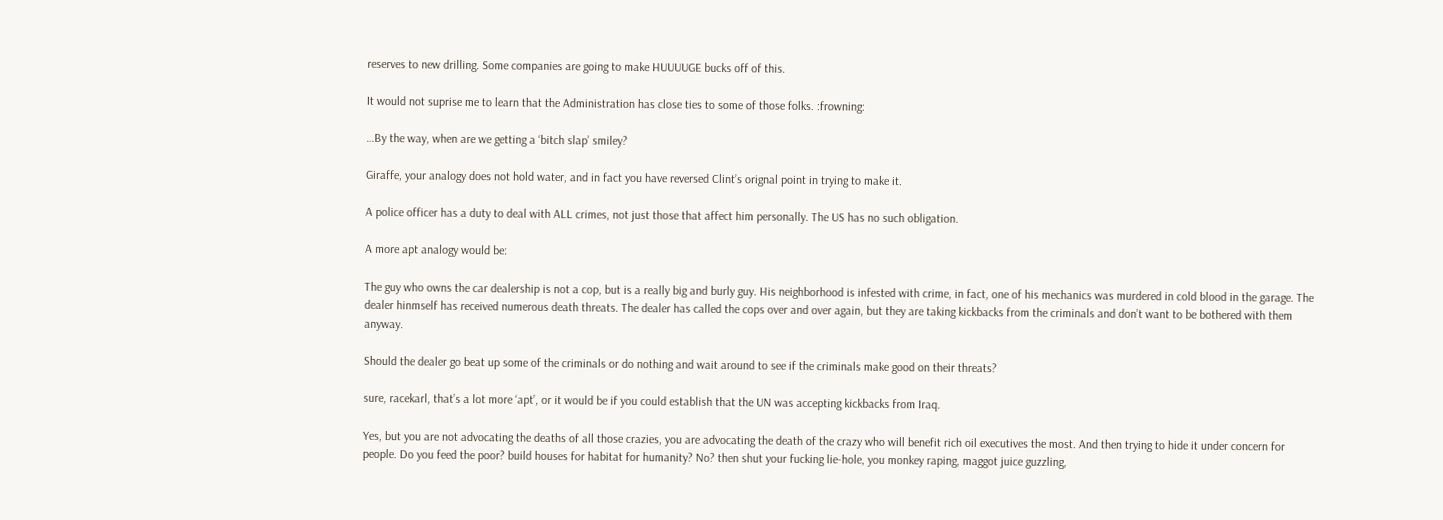reserves to new drilling. Some companies are going to make HUUUUGE bucks off of this.

It would not suprise me to learn that the Administration has close ties to some of those folks. :frowning:

…By the way, when are we getting a ‘bitch slap’ smiley?

Giraffe, your analogy does not hold water, and in fact you have reversed Clint’s orignal point in trying to make it.

A police officer has a duty to deal with ALL crimes, not just those that affect him personally. The US has no such obligation.

A more apt analogy would be:

The guy who owns the car dealership is not a cop, but is a really big and burly guy. His neighborhood is infested with crime, in fact, one of his mechanics was murdered in cold blood in the garage. The dealer hinmself has received numerous death threats. The dealer has called the cops over and over again, but they are taking kickbacks from the criminals and don’t want to be bothered with them anyway.

Should the dealer go beat up some of the criminals or do nothing and wait around to see if the criminals make good on their threats?

sure, racekarl, that’s a lot more ‘apt’, or it would be if you could establish that the UN was accepting kickbacks from Iraq.

Yes, but you are not advocating the deaths of all those crazies, you are advocating the death of the crazy who will benefit rich oil executives the most. And then trying to hide it under concern for people. Do you feed the poor? build houses for habitat for humanity? No? then shut your fucking lie-hole, you monkey raping, maggot juice guzzling,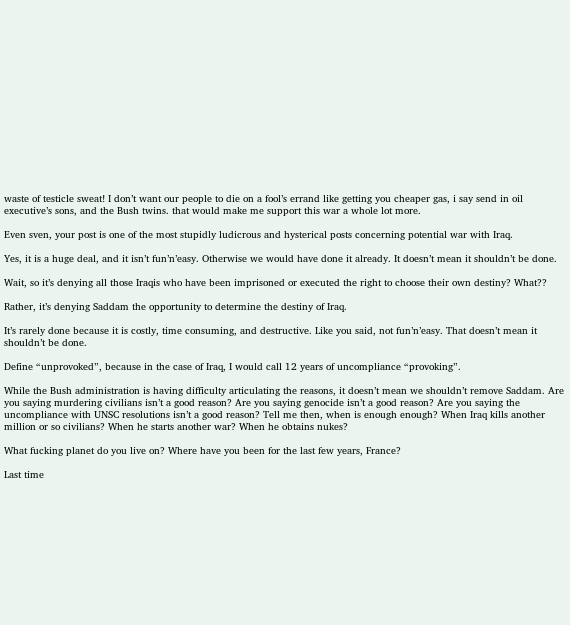waste of testicle sweat! I don’t want our people to die on a fool’s errand like getting you cheaper gas, i say send in oil executive’s sons, and the Bush twins. that would make me support this war a whole lot more.

Even sven, your post is one of the most stupidly ludicrous and hysterical posts concerning potential war with Iraq.

Yes, it is a huge deal, and it isn’t fun’n’easy. Otherwise we would have done it already. It doesn’t mean it shouldn’t be done.

Wait, so it’s denying all those Iraqis who have been imprisoned or executed the right to choose their own destiny? What??

Rather, it’s denying Saddam the opportunity to determine the destiny of Iraq.

It’s rarely done because it is costly, time consuming, and destructive. Like you said, not fun’n’easy. That doesn’t mean it shouldn’t be done.

Define “unprovoked”, because in the case of Iraq, I would call 12 years of uncompliance “provoking”.

While the Bush administration is having difficulty articulating the reasons, it doesn’t mean we shouldn’t remove Saddam. Are you saying murdering civilians isn’t a good reason? Are you saying genocide isn’t a good reason? Are you saying the uncompliance with UNSC resolutions isn’t a good reason? Tell me then, when is enough enough? When Iraq kills another million or so civilians? When he starts another war? When he obtains nukes?

What fucking planet do you live on? Where have you been for the last few years, France?

Last time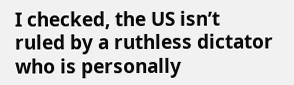I checked, the US isn’t ruled by a ruthless dictator who is personally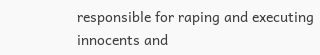responsible for raping and executing innocents and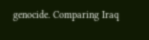genocide. Comparing Iraq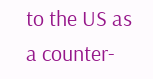to the US as a counter-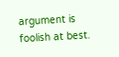argument is foolish at best.